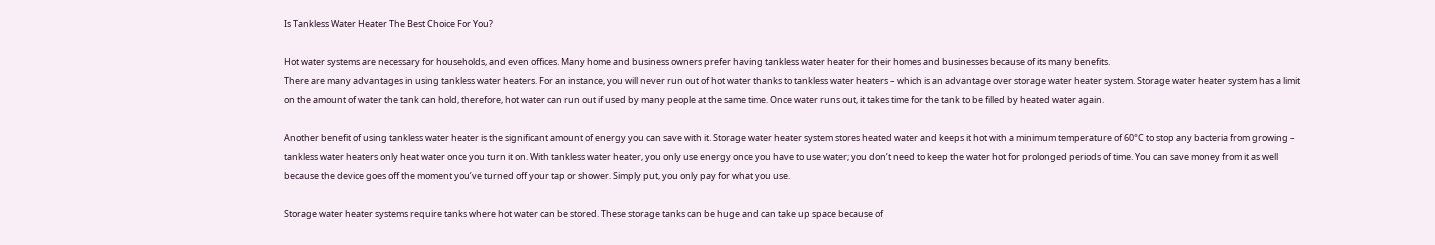Is Tankless Water Heater The Best Choice For You?

Hot water systems are necessary for households, and even offices. Many home and business owners prefer having tankless water heater for their homes and businesses because of its many benefits.
There are many advantages in using tankless water heaters. For an instance, you will never run out of hot water thanks to tankless water heaters – which is an advantage over storage water heater system. Storage water heater system has a limit on the amount of water the tank can hold, therefore, hot water can run out if used by many people at the same time. Once water runs out, it takes time for the tank to be filled by heated water again.

Another benefit of using tankless water heater is the significant amount of energy you can save with it. Storage water heater system stores heated water and keeps it hot with a minimum temperature of 60°C to stop any bacteria from growing – tankless water heaters only heat water once you turn it on. With tankless water heater, you only use energy once you have to use water; you don’t need to keep the water hot for prolonged periods of time. You can save money from it as well because the device goes off the moment you’ve turned off your tap or shower. Simply put, you only pay for what you use.

Storage water heater systems require tanks where hot water can be stored. These storage tanks can be huge and can take up space because of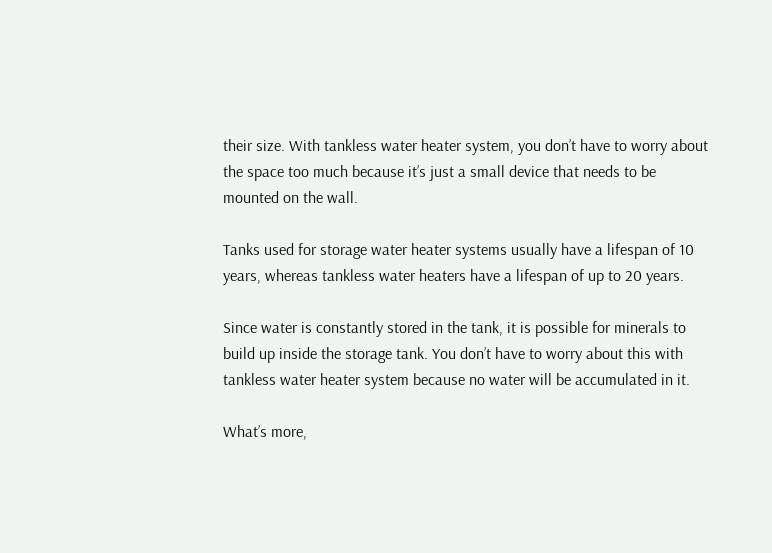their size. With tankless water heater system, you don’t have to worry about the space too much because it’s just a small device that needs to be mounted on the wall.

Tanks used for storage water heater systems usually have a lifespan of 10 years, whereas tankless water heaters have a lifespan of up to 20 years.

Since water is constantly stored in the tank, it is possible for minerals to build up inside the storage tank. You don’t have to worry about this with tankless water heater system because no water will be accumulated in it.

What’s more,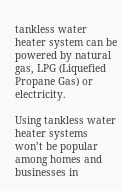tankless water heater system can be powered by natural gas, LPG (Liquefied Propane Gas) or electricity.

Using tankless water heater systems won’t be popular among homes and businesses in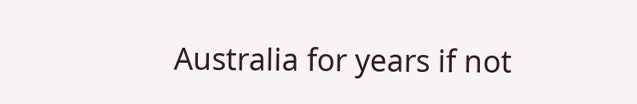Australia for years if not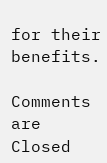for their benefits.

Comments are Closed